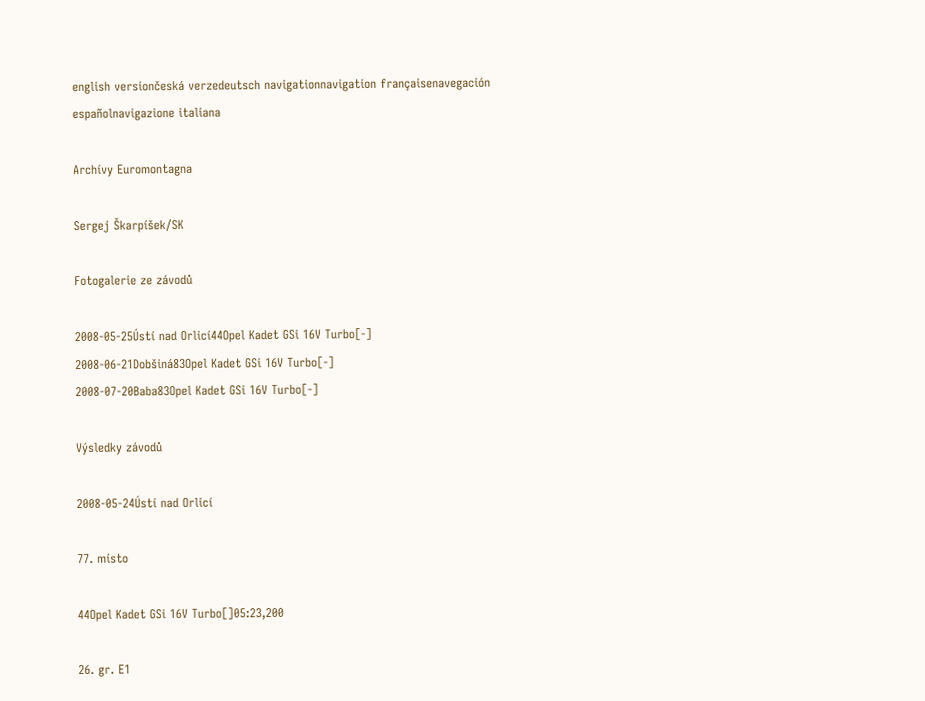english versiončeská verzedeutsch navigationnavigation françaisenavegación españolnavigazione italiana

Archívy Euromontagna

Sergej Škarpíšek/SK

Fotogalerie ze závodů

2008-05-25Ústí nad Orlicí44Opel Kadet GSi 16V Turbo[-]
2008-06-21Dobšiná83Opel Kadet GSi 16V Turbo[-]
2008-07-20Baba83Opel Kadet GSi 16V Turbo[-]

Výsledky závodů

2008-05-24Ústí nad Orlicí

77. místo

44Opel Kadet GSi 16V Turbo[]05:23,200

26. gr. E1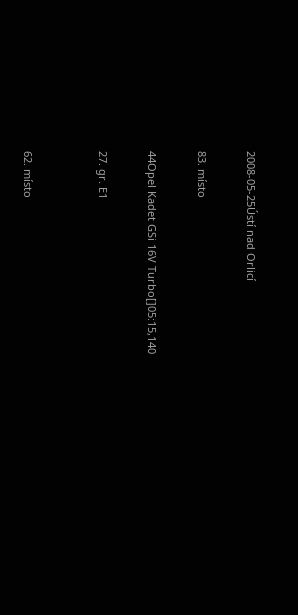2008-05-25Ústí nad Orlicí

83. místo

44Opel Kadet GSi 16V Turbo[]05:15,140

27. gr. E1


62. místo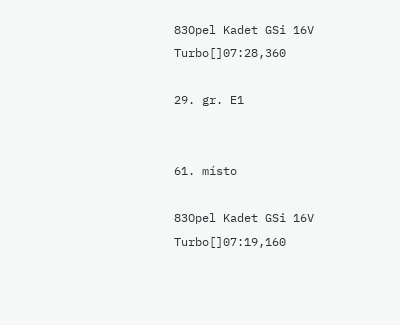83Opel Kadet GSi 16V Turbo[]07:28,360

29. gr. E1


61. místo

83Opel Kadet GSi 16V Turbo[]07:19,160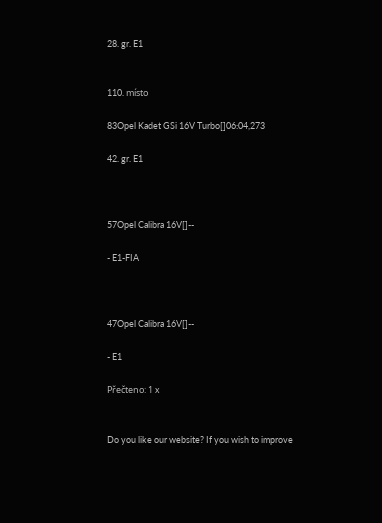28. gr. E1


110. místo

83Opel Kadet GSi 16V Turbo[]06:04,273

42. gr. E1



57Opel Calibra 16V[]--

- E1-FIA



47Opel Calibra 16V[]--

- E1

Přečteno: 1 x


Do you like our website? If you wish to improve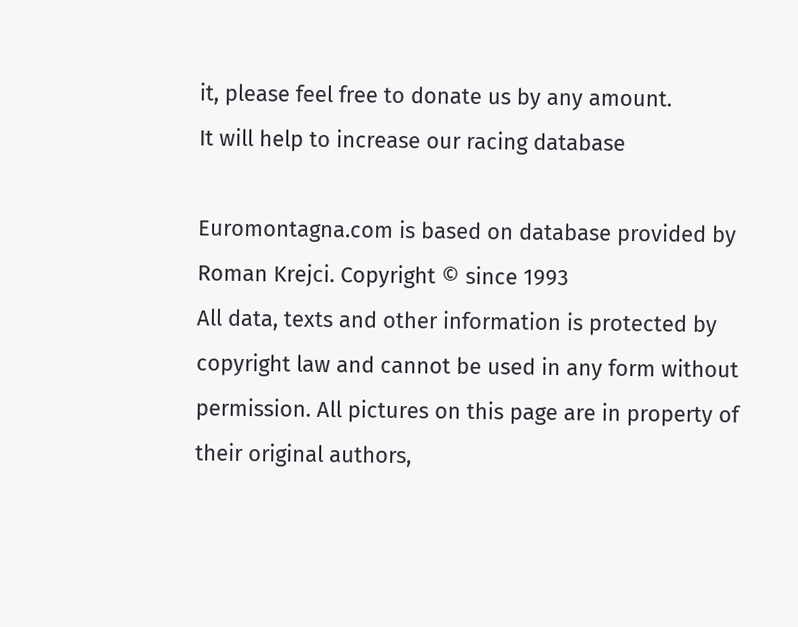it, please feel free to donate us by any amount.
It will help to increase our racing database

Euromontagna.com is based on database provided by Roman Krejci. Copyright © since 1993
All data, texts and other information is protected by copyright law and cannot be used in any form without permission. All pictures on this page are in property of their original authors,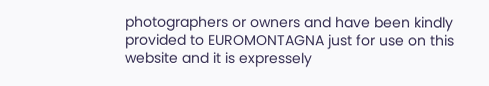photographers or owners and have been kindly provided to EUROMONTAGNA just for use on this website and it is expressely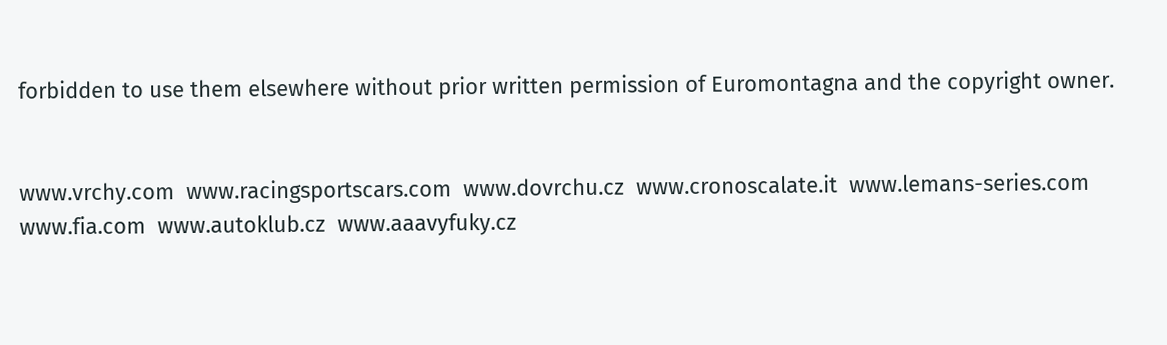forbidden to use them elsewhere without prior written permission of Euromontagna and the copyright owner.


www.vrchy.com  www.racingsportscars.com  www.dovrchu.cz  www.cronoscalate.it  www.lemans-series.com  www.fia.com  www.autoklub.cz  www.aaavyfuky.cz